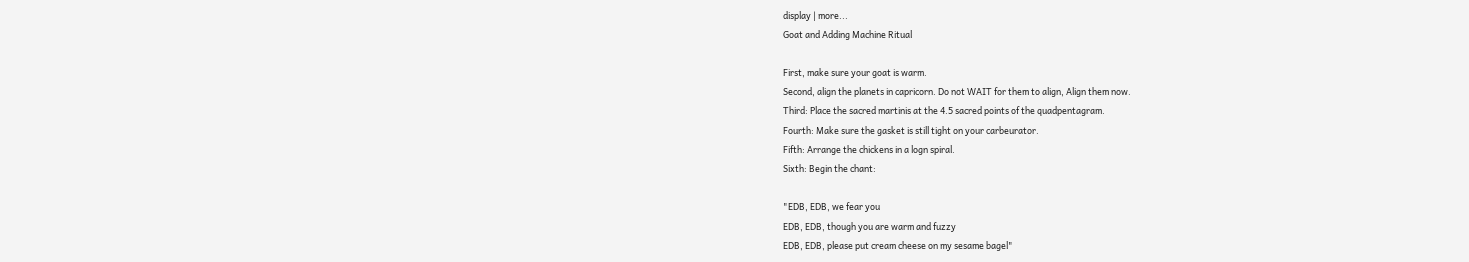display | more...
Goat and Adding Machine Ritual

First, make sure your goat is warm.
Second, align the planets in capricorn. Do not WAIT for them to align, Align them now.
Third: Place the sacred martinis at the 4.5 sacred points of the quadpentagram.
Fourth: Make sure the gasket is still tight on your carbeurator.
Fifth: Arrange the chickens in a logn spiral.
Sixth: Begin the chant:

"EDB, EDB, we fear you
EDB, EDB, though you are warm and fuzzy
EDB, EDB, please put cream cheese on my sesame bagel"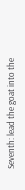Seventh: lead the goat into the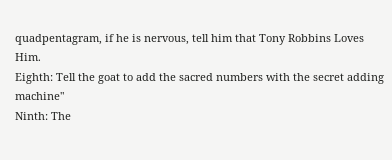quadpentagram, if he is nervous, tell him that Tony Robbins Loves Him.
Eighth: Tell the goat to add the sacred numbers with the secret adding machine"
Ninth: The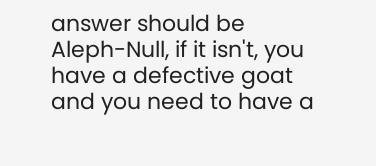answer should be Aleph-Null, if it isn't, you have a defective goat and you need to have a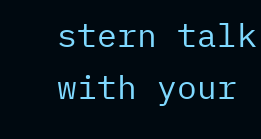stern talk with your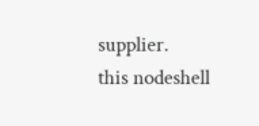supplier.
this nodeshell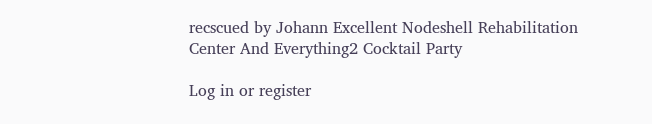recscued by Johann Excellent Nodeshell Rehabilitation Center And Everything2 Cocktail Party

Log in or register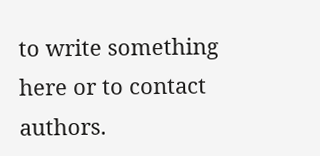to write something here or to contact authors.